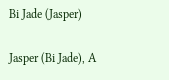Bi Jade (Jasper)

Jasper (Bi Jade), A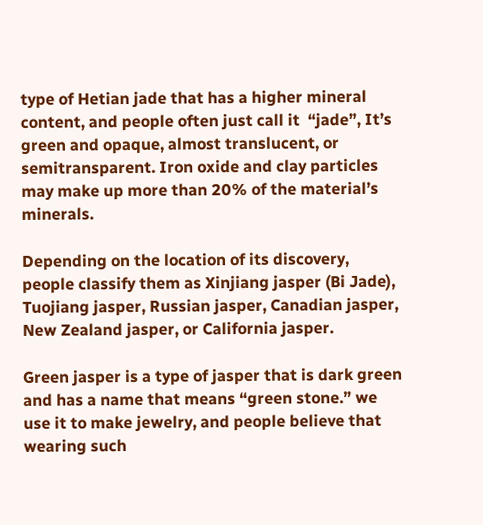type of Hetian jade that has a higher mineral content, and people often just call it  “jade”, It’s green and opaque, almost translucent, or semitransparent. Iron oxide and clay particles may make up more than 20% of the material’s minerals.

Depending on the location of its discovery, people classify them as Xinjiang jasper (Bi Jade), Tuojiang jasper, Russian jasper, Canadian jasper, New Zealand jasper, or California jasper.

Green jasper is a type of jasper that is dark green and has a name that means “green stone.” we use it to make jewelry, and people believe that wearing such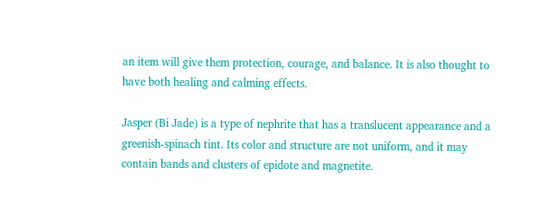an item will give them protection, courage, and balance. It is also thought to have both healing and calming effects.

Jasper (Bi Jade) is a type of nephrite that has a translucent appearance and a greenish-spinach tint. Its color and structure are not uniform, and it may contain bands and clusters of epidote and magnetite.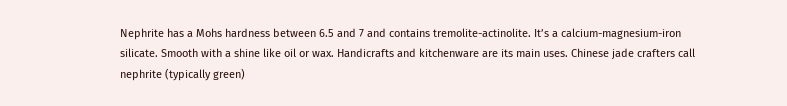Nephrite has a Mohs hardness between 6.5 and 7 and contains tremolite-actinolite. It’s a calcium-magnesium-iron silicate. Smooth with a shine like oil or wax. Handicrafts and kitchenware are its main uses. Chinese jade crafters call nephrite (typically green)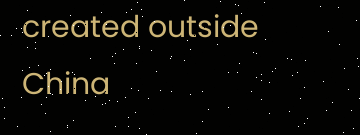created outside China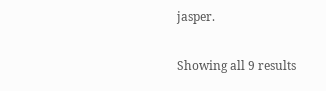jasper.

Showing all 9 results